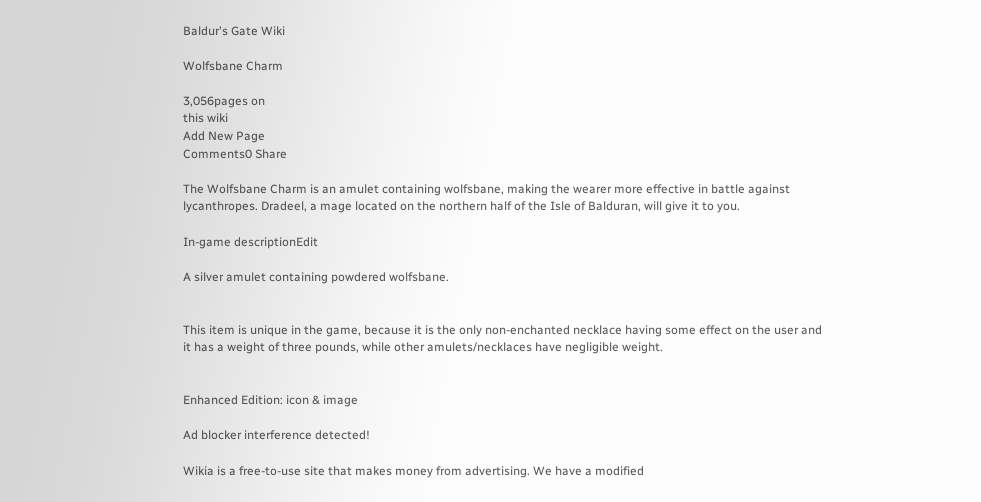Baldur's Gate Wiki

Wolfsbane Charm

3,056pages on
this wiki
Add New Page
Comments0 Share

The Wolfsbane Charm is an amulet containing wolfsbane, making the wearer more effective in battle against lycanthropes. Dradeel, a mage located on the northern half of the Isle of Balduran, will give it to you.

In-game descriptionEdit

A silver amulet containing powdered wolfsbane.


This item is unique in the game, because it is the only non-enchanted necklace having some effect on the user and it has a weight of three pounds, while other amulets/necklaces have negligible weight.


Enhanced Edition: icon & image

Ad blocker interference detected!

Wikia is a free-to-use site that makes money from advertising. We have a modified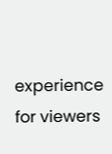experience for viewers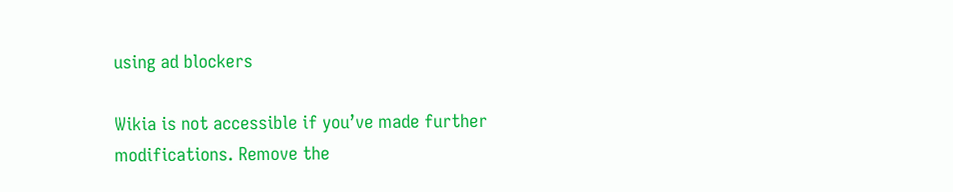using ad blockers

Wikia is not accessible if you’ve made further modifications. Remove the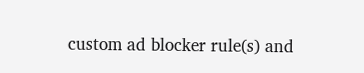custom ad blocker rule(s) and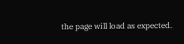the page will load as expected.